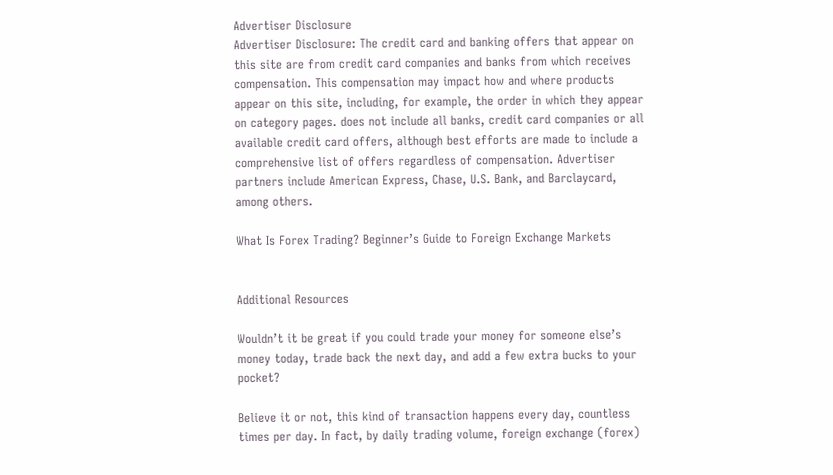Advertiser Disclosure
Advertiser Disclosure: The credit card and banking offers that appear on this site are from credit card companies and banks from which receives compensation. This compensation may impact how and where products appear on this site, including, for example, the order in which they appear on category pages. does not include all banks, credit card companies or all available credit card offers, although best efforts are made to include a comprehensive list of offers regardless of compensation. Advertiser partners include American Express, Chase, U.S. Bank, and Barclaycard, among others.

What Is Forex Trading? Beginner’s Guide to Foreign Exchange Markets


Additional Resources

Wouldn’t it be great if you could trade your money for someone else’s money today, trade back the next day, and add a few extra bucks to your pocket?

Believe it or not, this kind of transaction happens every day, countless times per day. In fact, by daily trading volume, foreign exchange (forex)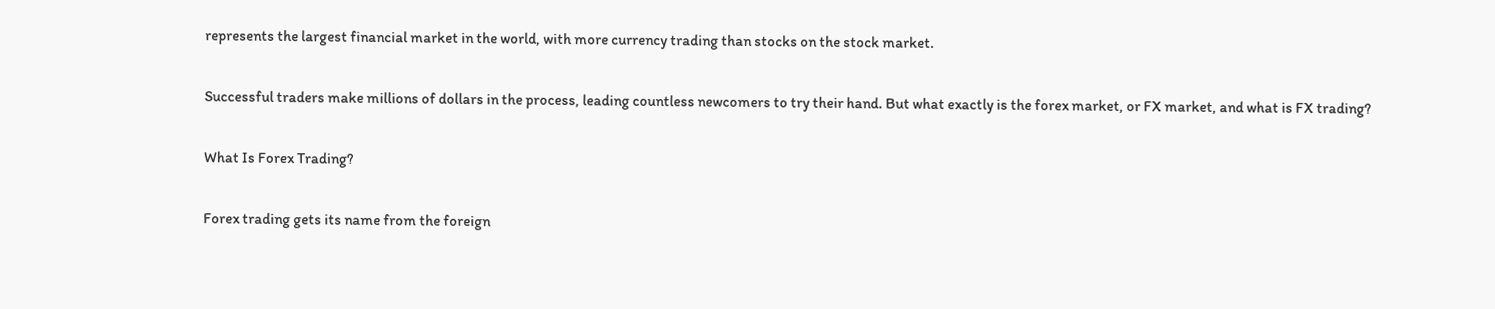represents the largest financial market in the world, with more currency trading than stocks on the stock market.

Successful traders make millions of dollars in the process, leading countless newcomers to try their hand. But what exactly is the forex market, or FX market, and what is FX trading?

What Is Forex Trading?

Forex trading gets its name from the foreign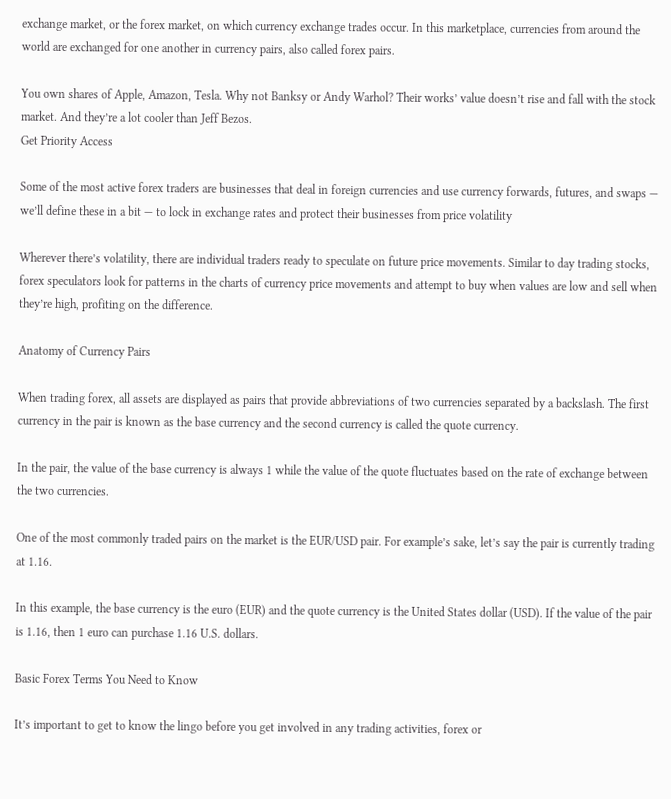exchange market, or the forex market, on which currency exchange trades occur. In this marketplace, currencies from around the world are exchanged for one another in currency pairs, also called forex pairs.

You own shares of Apple, Amazon, Tesla. Why not Banksy or Andy Warhol? Their works’ value doesn’t rise and fall with the stock market. And they’re a lot cooler than Jeff Bezos.
Get Priority Access

Some of the most active forex traders are businesses that deal in foreign currencies and use currency forwards, futures, and swaps — we’ll define these in a bit — to lock in exchange rates and protect their businesses from price volatility

Wherever there’s volatility, there are individual traders ready to speculate on future price movements. Similar to day trading stocks, forex speculators look for patterns in the charts of currency price movements and attempt to buy when values are low and sell when they’re high, profiting on the difference.

Anatomy of Currency Pairs

When trading forex, all assets are displayed as pairs that provide abbreviations of two currencies separated by a backslash. The first currency in the pair is known as the base currency and the second currency is called the quote currency.

In the pair, the value of the base currency is always 1 while the value of the quote fluctuates based on the rate of exchange between the two currencies.

One of the most commonly traded pairs on the market is the EUR/USD pair. For example’s sake, let’s say the pair is currently trading at 1.16.

In this example, the base currency is the euro (EUR) and the quote currency is the United States dollar (USD). If the value of the pair is 1.16, then 1 euro can purchase 1.16 U.S. dollars.

Basic Forex Terms You Need to Know

It’s important to get to know the lingo before you get involved in any trading activities, forex or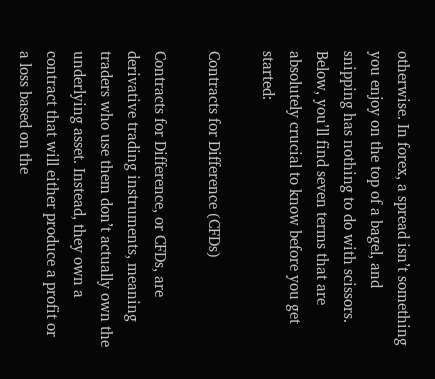otherwise. In forex, a spread isn’t something you enjoy on the top of a bagel, and snipping has nothing to do with scissors. Below, you’ll find seven terms that are absolutely crucial to know before you get started:

Contracts for Difference (CFDs)

Contracts for Difference, or CFDs, are derivative trading instruments, meaning traders who use them don’t actually own the underlying asset. Instead, they own a contract that will either produce a profit or a loss based on the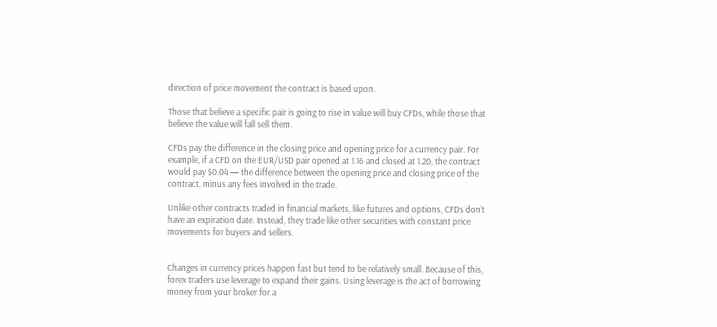direction of price movement the contract is based upon.

Those that believe a specific pair is going to rise in value will buy CFDs, while those that believe the value will fall sell them.

CFDs pay the difference in the closing price and opening price for a currency pair. For example, if a CFD on the EUR/USD pair opened at 1.16 and closed at 1.20, the contract would pay $0.04 — the difference between the opening price and closing price of the contract, minus any fees involved in the trade.

Unlike other contracts traded in financial markets, like futures and options, CFDs don’t have an expiration date. Instead, they trade like other securities with constant price movements for buyers and sellers.


Changes in currency prices happen fast but tend to be relatively small. Because of this, forex traders use leverage to expand their gains. Using leverage is the act of borrowing money from your broker for a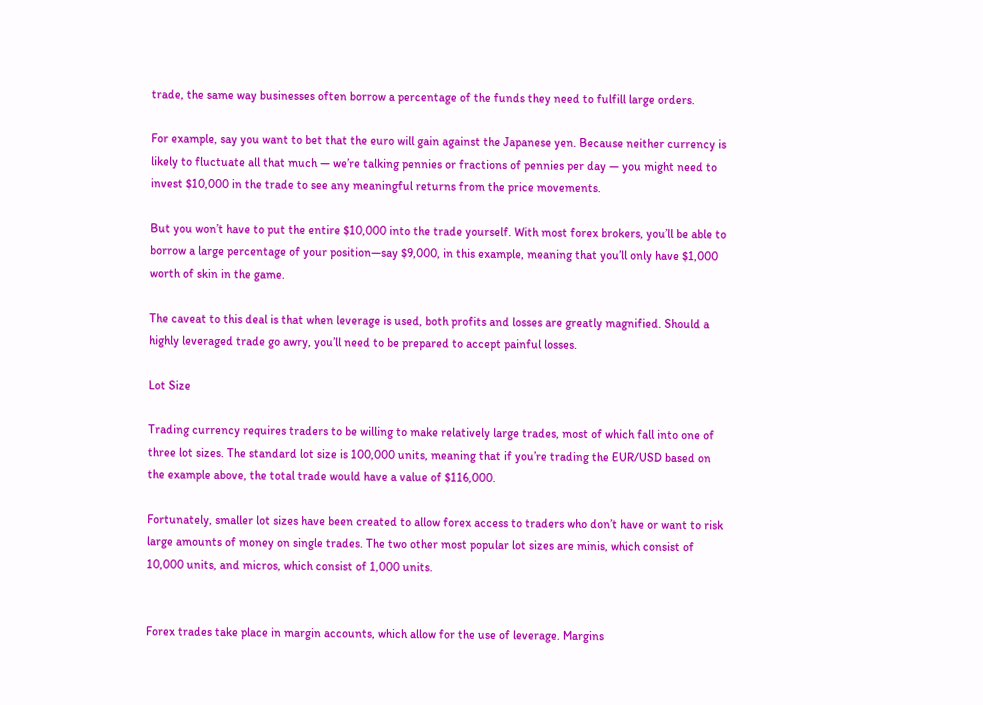trade, the same way businesses often borrow a percentage of the funds they need to fulfill large orders.

For example, say you want to bet that the euro will gain against the Japanese yen. Because neither currency is likely to fluctuate all that much — we’re talking pennies or fractions of pennies per day — you might need to invest $10,000 in the trade to see any meaningful returns from the price movements.

But you won’t have to put the entire $10,000 into the trade yourself. With most forex brokers, you’ll be able to borrow a large percentage of your position—say $9,000, in this example, meaning that you’ll only have $1,000 worth of skin in the game.

The caveat to this deal is that when leverage is used, both profits and losses are greatly magnified. Should a highly leveraged trade go awry, you’ll need to be prepared to accept painful losses.

Lot Size

Trading currency requires traders to be willing to make relatively large trades, most of which fall into one of three lot sizes. The standard lot size is 100,000 units, meaning that if you’re trading the EUR/USD based on the example above, the total trade would have a value of $116,000.

Fortunately, smaller lot sizes have been created to allow forex access to traders who don’t have or want to risk large amounts of money on single trades. The two other most popular lot sizes are minis, which consist of 10,000 units, and micros, which consist of 1,000 units.


Forex trades take place in margin accounts, which allow for the use of leverage. Margins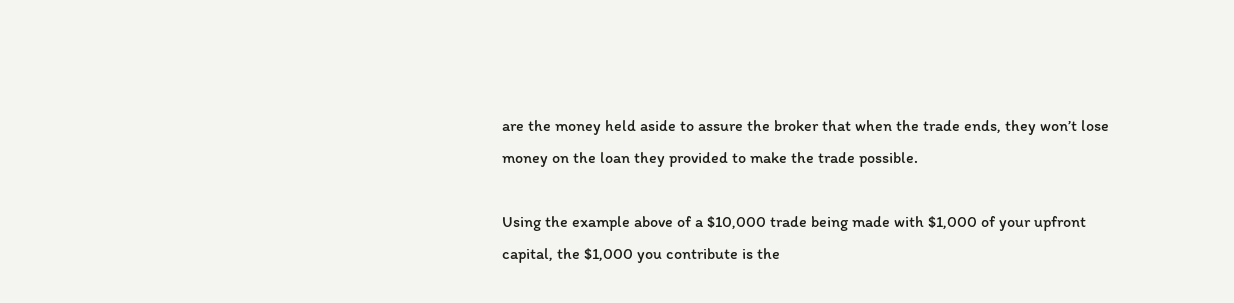are the money held aside to assure the broker that when the trade ends, they won’t lose money on the loan they provided to make the trade possible.

Using the example above of a $10,000 trade being made with $1,000 of your upfront capital, the $1,000 you contribute is the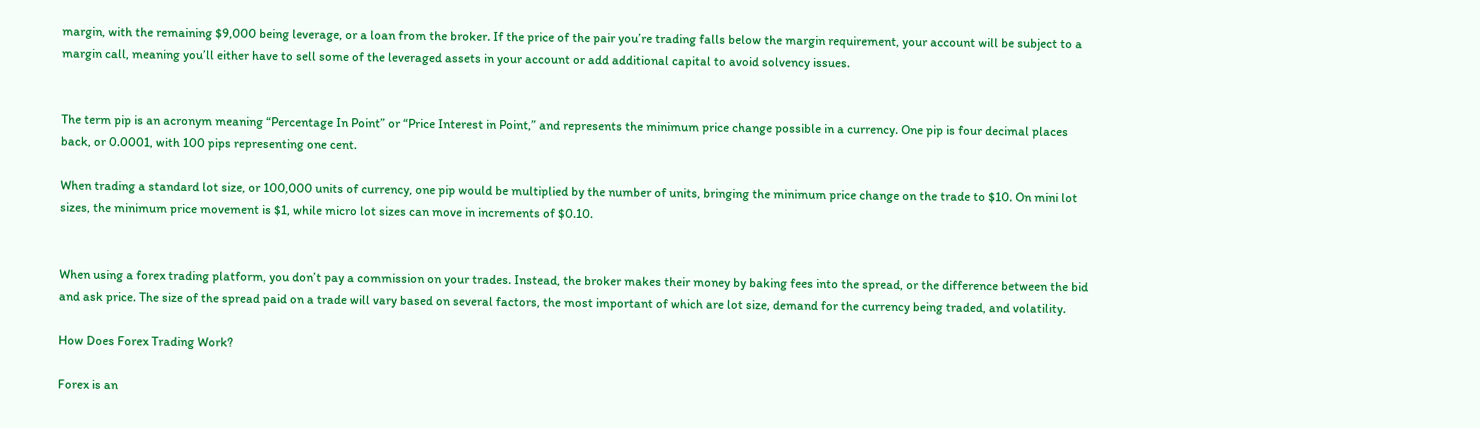margin, with the remaining $9,000 being leverage, or a loan from the broker. If the price of the pair you’re trading falls below the margin requirement, your account will be subject to a margin call, meaning you’ll either have to sell some of the leveraged assets in your account or add additional capital to avoid solvency issues.


The term pip is an acronym meaning “Percentage In Point” or “Price Interest in Point,” and represents the minimum price change possible in a currency. One pip is four decimal places back, or 0.0001, with 100 pips representing one cent.

When trading a standard lot size, or 100,000 units of currency, one pip would be multiplied by the number of units, bringing the minimum price change on the trade to $10. On mini lot sizes, the minimum price movement is $1, while micro lot sizes can move in increments of $0.10.


When using a forex trading platform, you don’t pay a commission on your trades. Instead, the broker makes their money by baking fees into the spread, or the difference between the bid and ask price. The size of the spread paid on a trade will vary based on several factors, the most important of which are lot size, demand for the currency being traded, and volatility.

How Does Forex Trading Work?

Forex is an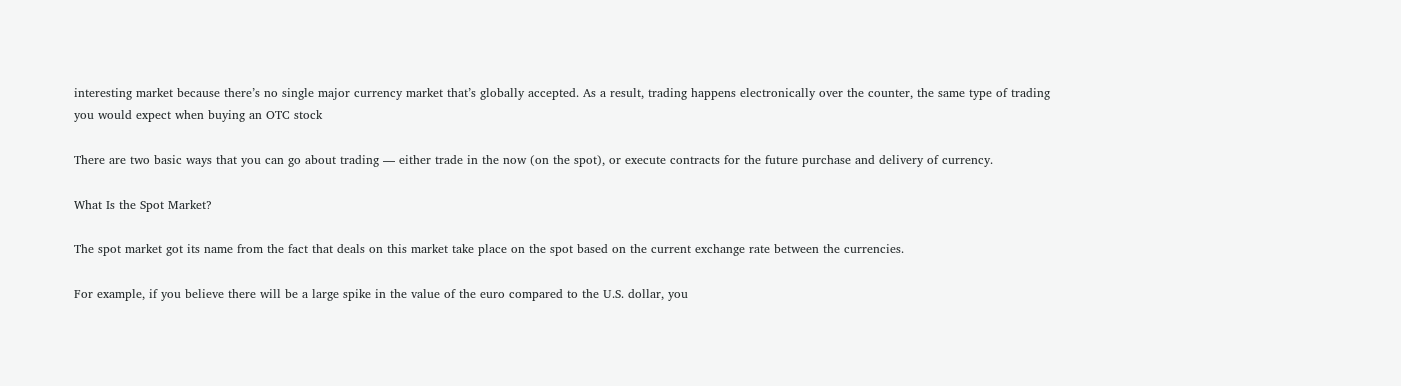interesting market because there’s no single major currency market that’s globally accepted. As a result, trading happens electronically over the counter, the same type of trading you would expect when buying an OTC stock

There are two basic ways that you can go about trading — either trade in the now (on the spot), or execute contracts for the future purchase and delivery of currency.

What Is the Spot Market?

The spot market got its name from the fact that deals on this market take place on the spot based on the current exchange rate between the currencies.

For example, if you believe there will be a large spike in the value of the euro compared to the U.S. dollar, you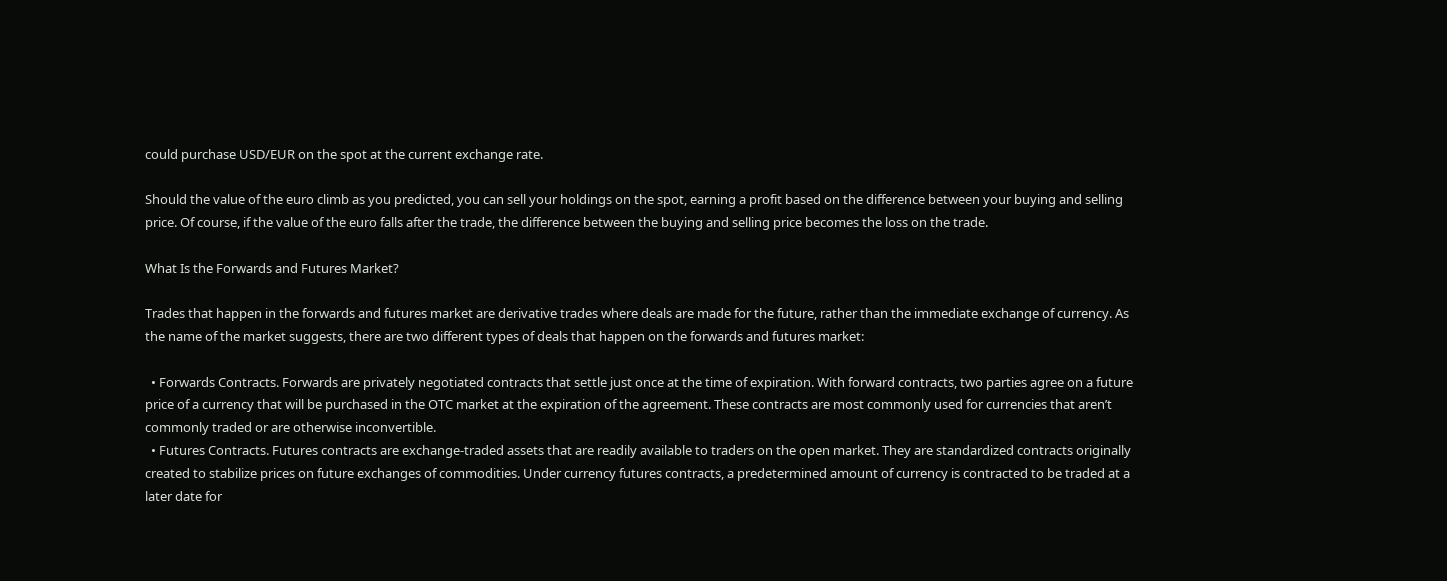could purchase USD/EUR on the spot at the current exchange rate.

Should the value of the euro climb as you predicted, you can sell your holdings on the spot, earning a profit based on the difference between your buying and selling price. Of course, if the value of the euro falls after the trade, the difference between the buying and selling price becomes the loss on the trade.

What Is the Forwards and Futures Market?

Trades that happen in the forwards and futures market are derivative trades where deals are made for the future, rather than the immediate exchange of currency. As the name of the market suggests, there are two different types of deals that happen on the forwards and futures market:

  • Forwards Contracts. Forwards are privately negotiated contracts that settle just once at the time of expiration. With forward contracts, two parties agree on a future price of a currency that will be purchased in the OTC market at the expiration of the agreement. These contracts are most commonly used for currencies that aren’t commonly traded or are otherwise inconvertible.
  • Futures Contracts. Futures contracts are exchange-traded assets that are readily available to traders on the open market. They are standardized contracts originally created to stabilize prices on future exchanges of commodities. Under currency futures contracts, a predetermined amount of currency is contracted to be traded at a later date for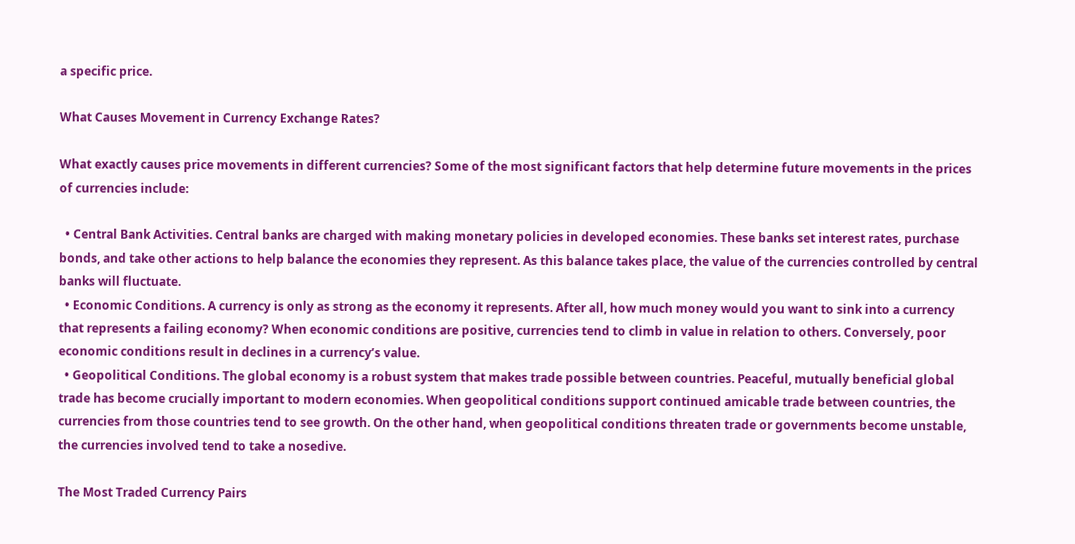a specific price.

What Causes Movement in Currency Exchange Rates?

What exactly causes price movements in different currencies? Some of the most significant factors that help determine future movements in the prices of currencies include:

  • Central Bank Activities. Central banks are charged with making monetary policies in developed economies. These banks set interest rates, purchase bonds, and take other actions to help balance the economies they represent. As this balance takes place, the value of the currencies controlled by central banks will fluctuate.
  • Economic Conditions. A currency is only as strong as the economy it represents. After all, how much money would you want to sink into a currency that represents a failing economy? When economic conditions are positive, currencies tend to climb in value in relation to others. Conversely, poor economic conditions result in declines in a currency’s value.
  • Geopolitical Conditions. The global economy is a robust system that makes trade possible between countries. Peaceful, mutually beneficial global trade has become crucially important to modern economies. When geopolitical conditions support continued amicable trade between countries, the currencies from those countries tend to see growth. On the other hand, when geopolitical conditions threaten trade or governments become unstable, the currencies involved tend to take a nosedive.

The Most Traded Currency Pairs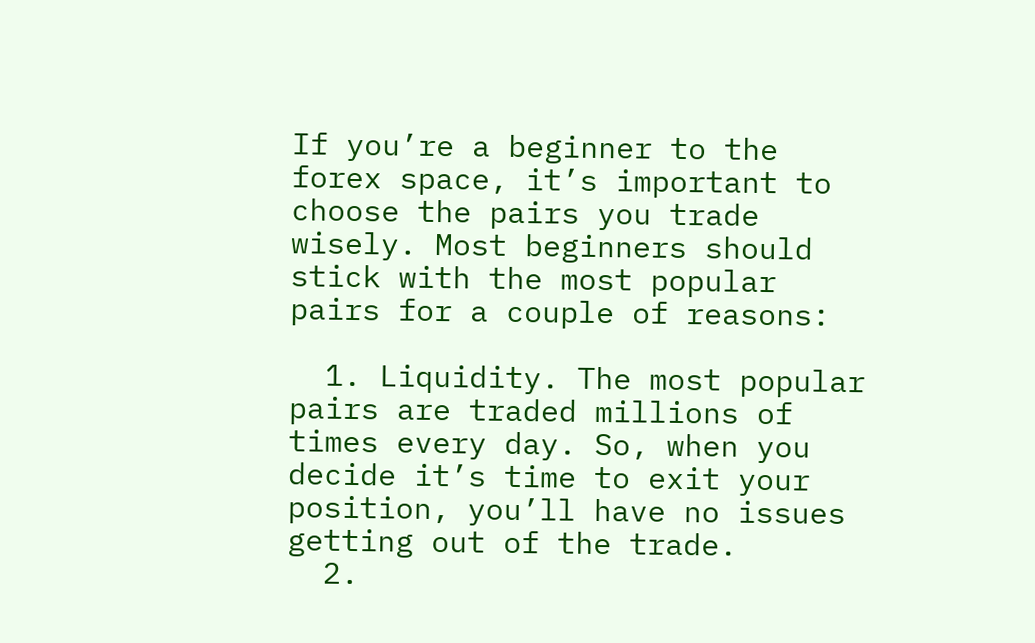If you’re a beginner to the forex space, it’s important to choose the pairs you trade wisely. Most beginners should stick with the most popular pairs for a couple of reasons:

  1. Liquidity. The most popular pairs are traded millions of times every day. So, when you decide it’s time to exit your position, you’ll have no issues getting out of the trade.
  2.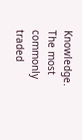Knowledge. The most commonly traded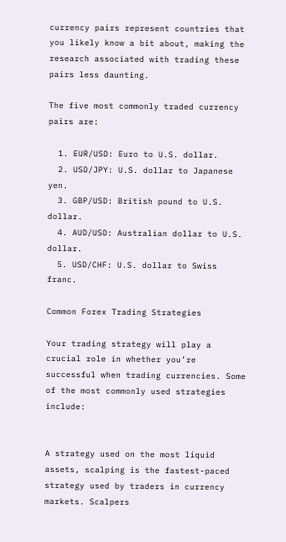currency pairs represent countries that you likely know a bit about, making the research associated with trading these pairs less daunting.

The five most commonly traded currency pairs are:

  1. EUR/USD: Euro to U.S. dollar.
  2. USD/JPY: U.S. dollar to Japanese yen.
  3. GBP/USD: British pound to U.S. dollar.
  4. AUD/USD: Australian dollar to U.S. dollar.
  5. USD/CHF: U.S. dollar to Swiss franc.

Common Forex Trading Strategies

Your trading strategy will play a crucial role in whether you’re successful when trading currencies. Some of the most commonly used strategies include:


A strategy used on the most liquid assets, scalping is the fastest-paced strategy used by traders in currency markets. Scalpers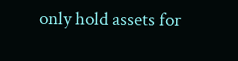only hold assets for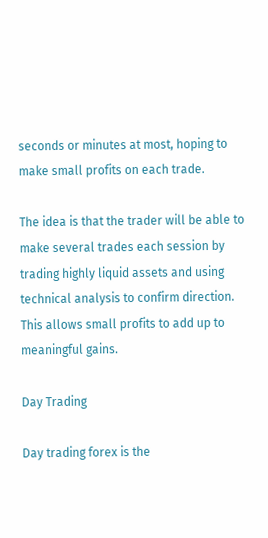seconds or minutes at most, hoping to make small profits on each trade.

The idea is that the trader will be able to make several trades each session by trading highly liquid assets and using technical analysis to confirm direction. This allows small profits to add up to meaningful gains.

Day Trading

Day trading forex is the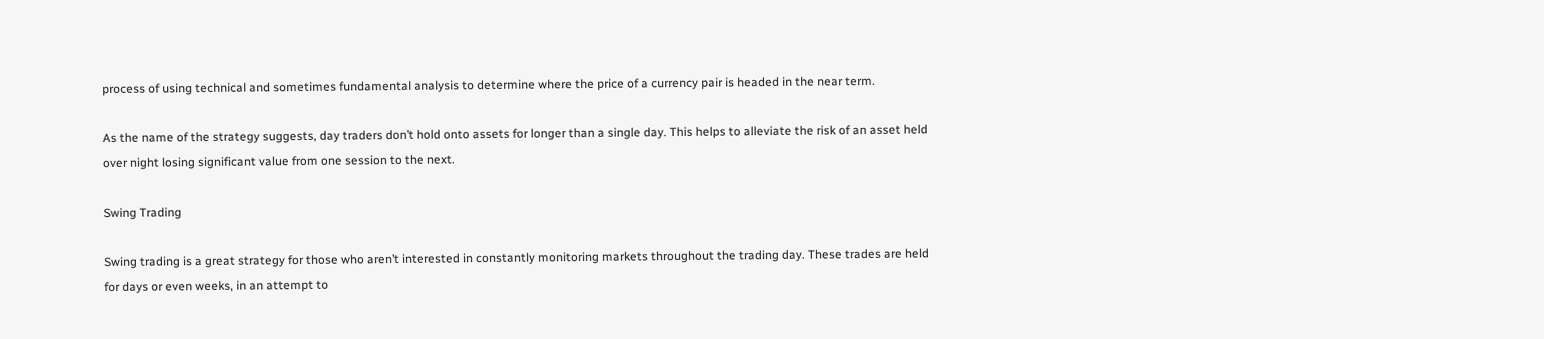process of using technical and sometimes fundamental analysis to determine where the price of a currency pair is headed in the near term.

As the name of the strategy suggests, day traders don’t hold onto assets for longer than a single day. This helps to alleviate the risk of an asset held over night losing significant value from one session to the next.

Swing Trading

Swing trading is a great strategy for those who aren’t interested in constantly monitoring markets throughout the trading day. These trades are held for days or even weeks, in an attempt to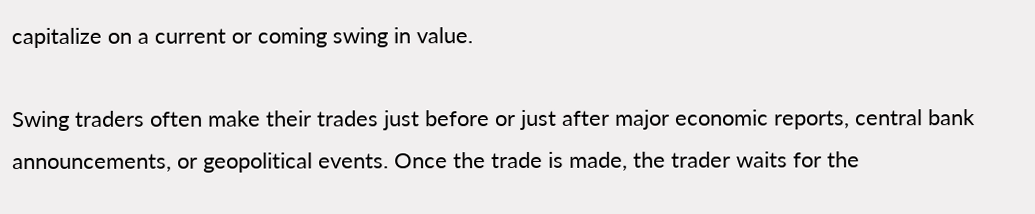capitalize on a current or coming swing in value.

Swing traders often make their trades just before or just after major economic reports, central bank announcements, or geopolitical events. Once the trade is made, the trader waits for the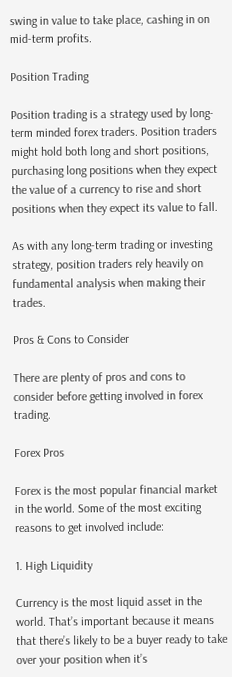swing in value to take place, cashing in on mid-term profits.

Position Trading

Position trading is a strategy used by long-term minded forex traders. Position traders might hold both long and short positions, purchasing long positions when they expect the value of a currency to rise and short positions when they expect its value to fall.

As with any long-term trading or investing strategy, position traders rely heavily on fundamental analysis when making their trades.

Pros & Cons to Consider

There are plenty of pros and cons to consider before getting involved in forex trading.

Forex Pros

Forex is the most popular financial market in the world. Some of the most exciting reasons to get involved include:

1. High Liquidity

Currency is the most liquid asset in the world. That’s important because it means that there’s likely to be a buyer ready to take over your position when it’s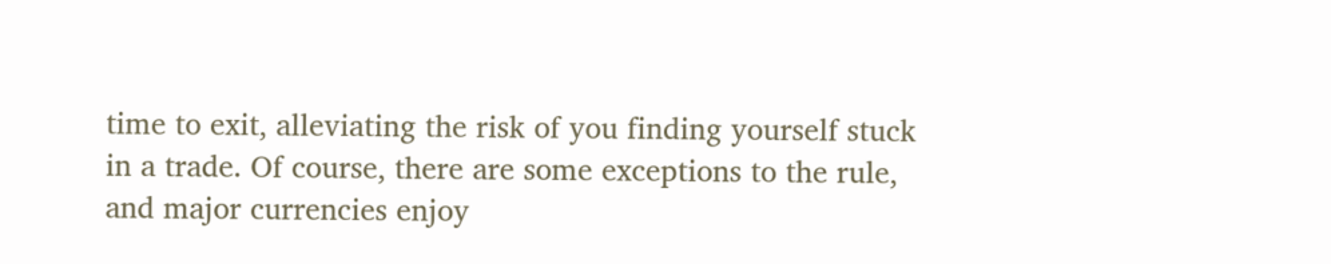time to exit, alleviating the risk of you finding yourself stuck in a trade. Of course, there are some exceptions to the rule, and major currencies enjoy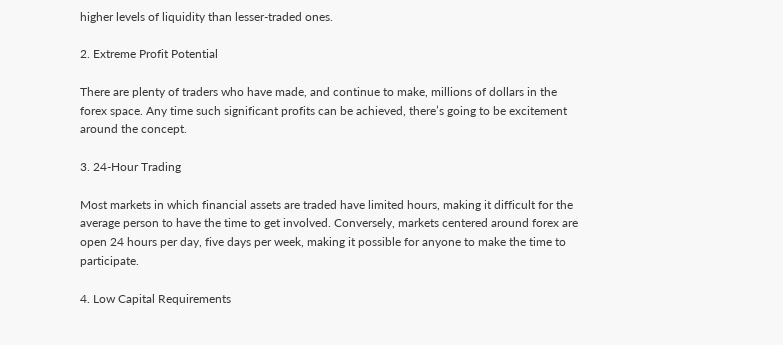higher levels of liquidity than lesser-traded ones.

2. Extreme Profit Potential

There are plenty of traders who have made, and continue to make, millions of dollars in the forex space. Any time such significant profits can be achieved, there’s going to be excitement around the concept.

3. 24-Hour Trading

Most markets in which financial assets are traded have limited hours, making it difficult for the average person to have the time to get involved. Conversely, markets centered around forex are open 24 hours per day, five days per week, making it possible for anyone to make the time to participate.

4. Low Capital Requirements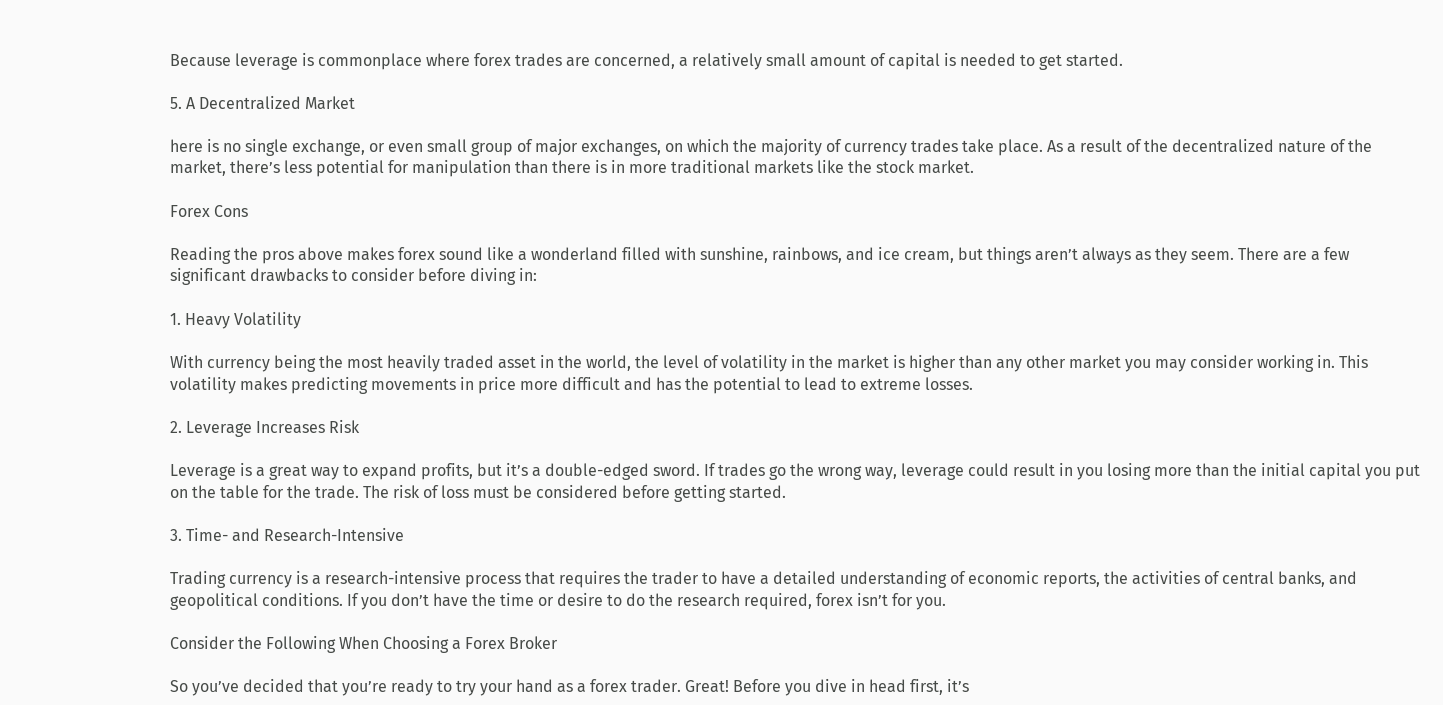Because leverage is commonplace where forex trades are concerned, a relatively small amount of capital is needed to get started.

5. A Decentralized Market

here is no single exchange, or even small group of major exchanges, on which the majority of currency trades take place. As a result of the decentralized nature of the market, there’s less potential for manipulation than there is in more traditional markets like the stock market.

Forex Cons

Reading the pros above makes forex sound like a wonderland filled with sunshine, rainbows, and ice cream, but things aren’t always as they seem. There are a few significant drawbacks to consider before diving in:

1. Heavy Volatility

With currency being the most heavily traded asset in the world, the level of volatility in the market is higher than any other market you may consider working in. This volatility makes predicting movements in price more difficult and has the potential to lead to extreme losses.

2. Leverage Increases Risk

Leverage is a great way to expand profits, but it’s a double-edged sword. If trades go the wrong way, leverage could result in you losing more than the initial capital you put on the table for the trade. The risk of loss must be considered before getting started.

3. Time- and Research-Intensive

Trading currency is a research-intensive process that requires the trader to have a detailed understanding of economic reports, the activities of central banks, and geopolitical conditions. If you don’t have the time or desire to do the research required, forex isn’t for you.

Consider the Following When Choosing a Forex Broker

So you’ve decided that you’re ready to try your hand as a forex trader. Great! Before you dive in head first, it’s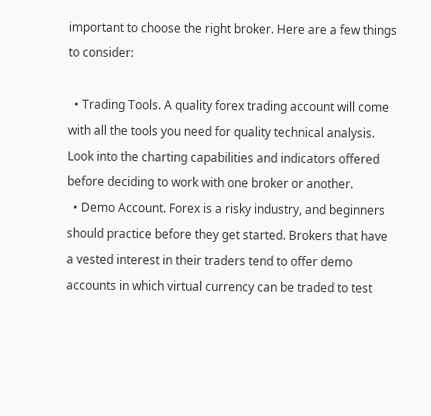important to choose the right broker. Here are a few things to consider:

  • Trading Tools. A quality forex trading account will come with all the tools you need for quality technical analysis. Look into the charting capabilities and indicators offered before deciding to work with one broker or another.
  • Demo Account. Forex is a risky industry, and beginners should practice before they get started. Brokers that have a vested interest in their traders tend to offer demo accounts in which virtual currency can be traded to test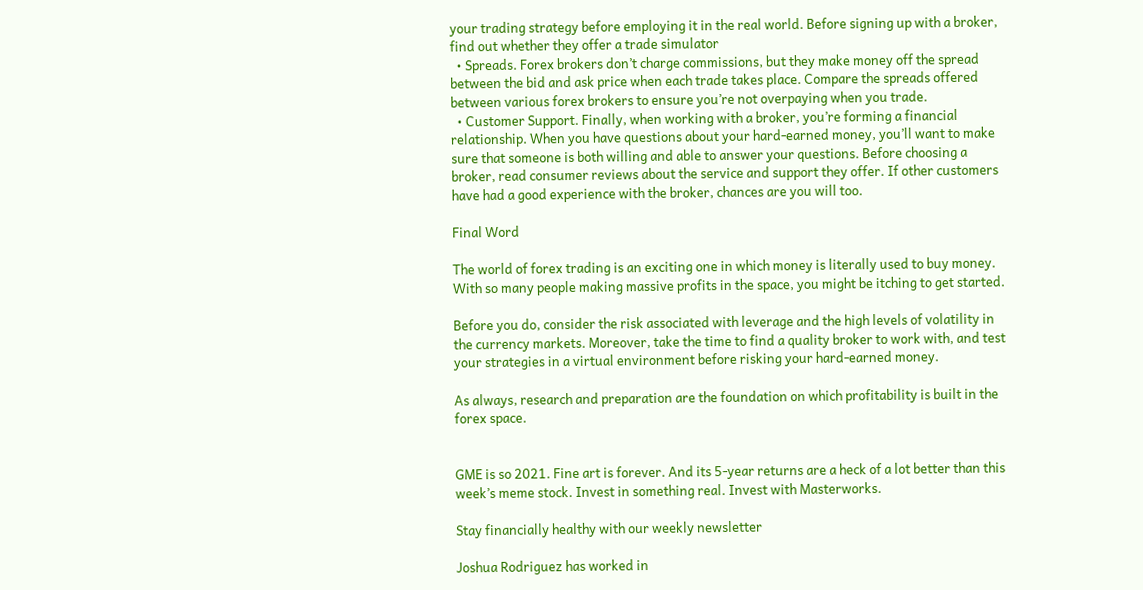your trading strategy before employing it in the real world. Before signing up with a broker, find out whether they offer a trade simulator
  • Spreads. Forex brokers don’t charge commissions, but they make money off the spread between the bid and ask price when each trade takes place. Compare the spreads offered between various forex brokers to ensure you’re not overpaying when you trade.
  • Customer Support. Finally, when working with a broker, you’re forming a financial relationship. When you have questions about your hard-earned money, you’ll want to make sure that someone is both willing and able to answer your questions. Before choosing a broker, read consumer reviews about the service and support they offer. If other customers have had a good experience with the broker, chances are you will too.

Final Word

The world of forex trading is an exciting one in which money is literally used to buy money. With so many people making massive profits in the space, you might be itching to get started.

Before you do, consider the risk associated with leverage and the high levels of volatility in the currency markets. Moreover, take the time to find a quality broker to work with, and test your strategies in a virtual environment before risking your hard-earned money.

As always, research and preparation are the foundation on which profitability is built in the forex space.


GME is so 2021. Fine art is forever. And its 5-year returns are a heck of a lot better than this week’s meme stock. Invest in something real. Invest with Masterworks.

Stay financially healthy with our weekly newsletter

Joshua Rodriguez has worked in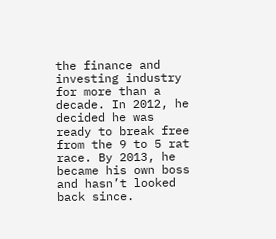the finance and investing industry for more than a decade. In 2012, he decided he was ready to break free from the 9 to 5 rat race. By 2013, he became his own boss and hasn’t looked back since.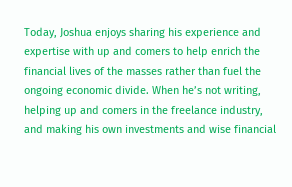Today, Joshua enjoys sharing his experience and expertise with up and comers to help enrich the financial lives of the masses rather than fuel the ongoing economic divide. When he’s not writing, helping up and comers in the freelance industry, and making his own investments and wise financial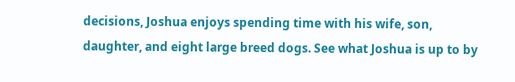decisions, Joshua enjoys spending time with his wife, son, daughter, and eight large breed dogs. See what Joshua is up to by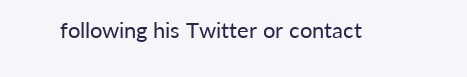following his Twitter or contact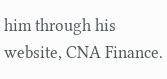him through his website, CNA Finance.